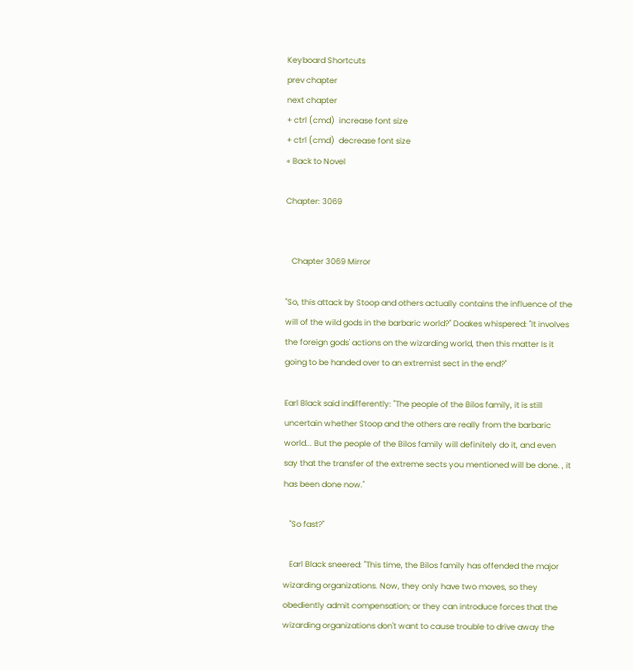Keyboard Shortcuts
prev chapter
next chapter
+ ctrl (cmd)  increase font size
+ ctrl (cmd)  decrease font size
« Back to Novel

Chapter: 3069


   Chapter 3069 Mirror

"So, this attack by Stoop and others actually contains the influence of the will of the wild gods in the barbaric world?" Doakes whispered: "It involves the foreign gods' actions on the wizarding world, then this matter Is it going to be handed over to an extremist sect in the end?"

Earl Black said indifferently: "The people of the Bilos family, it is still uncertain whether Stoop and the others are really from the barbaric world... But the people of the Bilos family will definitely do it, and even say that the transfer of the extreme sects you mentioned will be done. , it has been done now."

   "So fast?"

   Earl Black sneered: "This time, the Bilos family has offended the major wizarding organizations. Now, they only have two moves, so they obediently admit compensation; or they can introduce forces that the wizarding organizations don't want to cause trouble to drive away the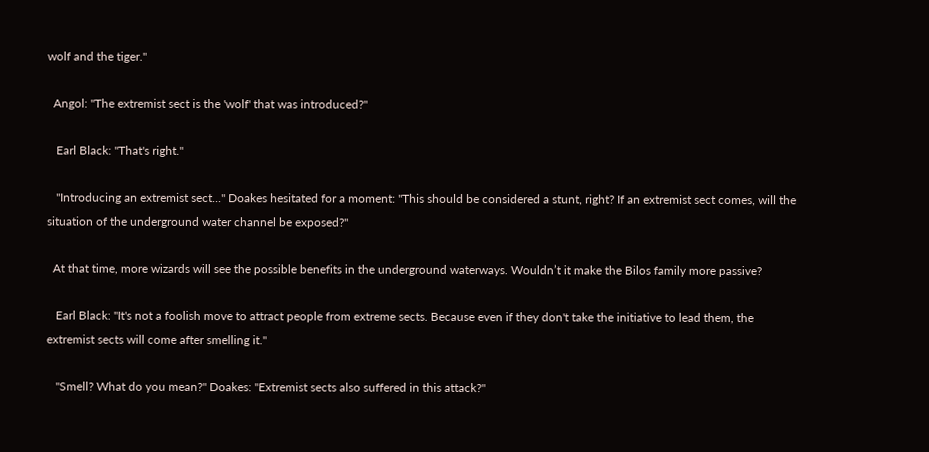wolf and the tiger."

  Angol: "The extremist sect is the 'wolf' that was introduced?"

   Earl Black: "That's right."

   "Introducing an extremist sect..." Doakes hesitated for a moment: "This should be considered a stunt, right? If an extremist sect comes, will the situation of the underground water channel be exposed?"

  At that time, more wizards will see the possible benefits in the underground waterways. Wouldn’t it make the Bilos family more passive?

   Earl Black: "It's not a foolish move to attract people from extreme sects. Because even if they don't take the initiative to lead them, the extremist sects will come after smelling it."

   "Smell? What do you mean?" Doakes: "Extremist sects also suffered in this attack?"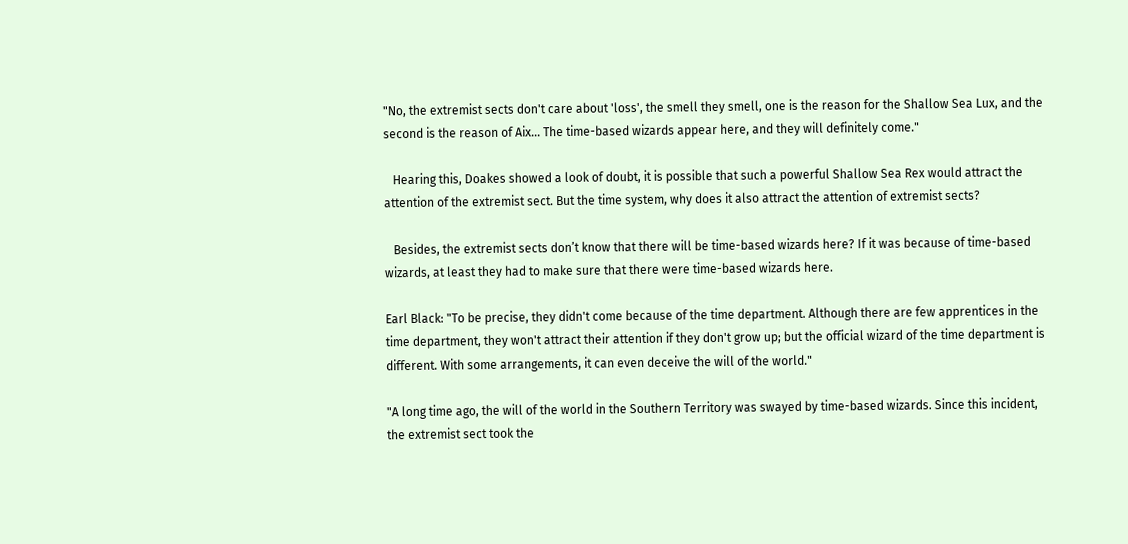"No, the extremist sects don't care about 'loss', the smell they smell, one is the reason for the Shallow Sea Lux, and the second is the reason of Aix... The time-based wizards appear here, and they will definitely come."

   Hearing this, Doakes showed a look of doubt, it is possible that such a powerful Shallow Sea Rex would attract the attention of the extremist sect. But the time system, why does it also attract the attention of extremist sects?

   Besides, the extremist sects don’t know that there will be time-based wizards here? If it was because of time-based wizards, at least they had to make sure that there were time-based wizards here.

Earl Black: "To be precise, they didn't come because of the time department. Although there are few apprentices in the time department, they won't attract their attention if they don't grow up; but the official wizard of the time department is different. With some arrangements, it can even deceive the will of the world."

"A long time ago, the will of the world in the Southern Territory was swayed by time-based wizards. Since this incident, the extremist sect took the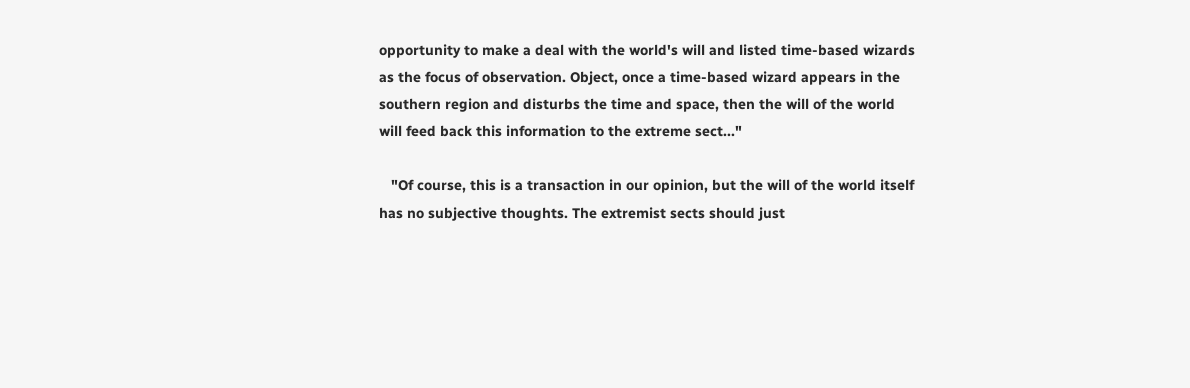opportunity to make a deal with the world's will and listed time-based wizards as the focus of observation. Object, once a time-based wizard appears in the southern region and disturbs the time and space, then the will of the world will feed back this information to the extreme sect..."

   "Of course, this is a transaction in our opinion, but the will of the world itself has no subjective thoughts. The extremist sects should just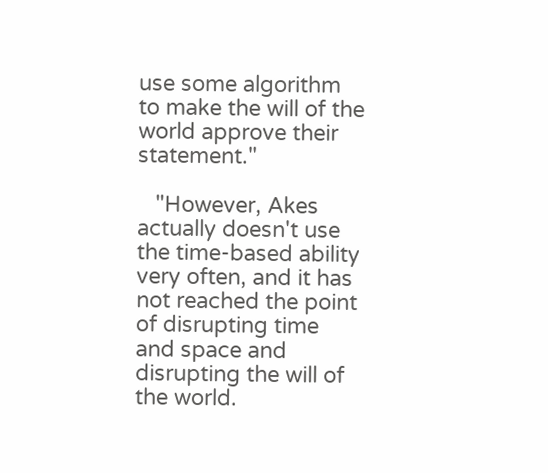use some algorithm to make the will of the world approve their statement."

   "However, Akes actually doesn't use the time-based ability very often, and it has not reached the point of disrupting time and space and disrupting the will of the world.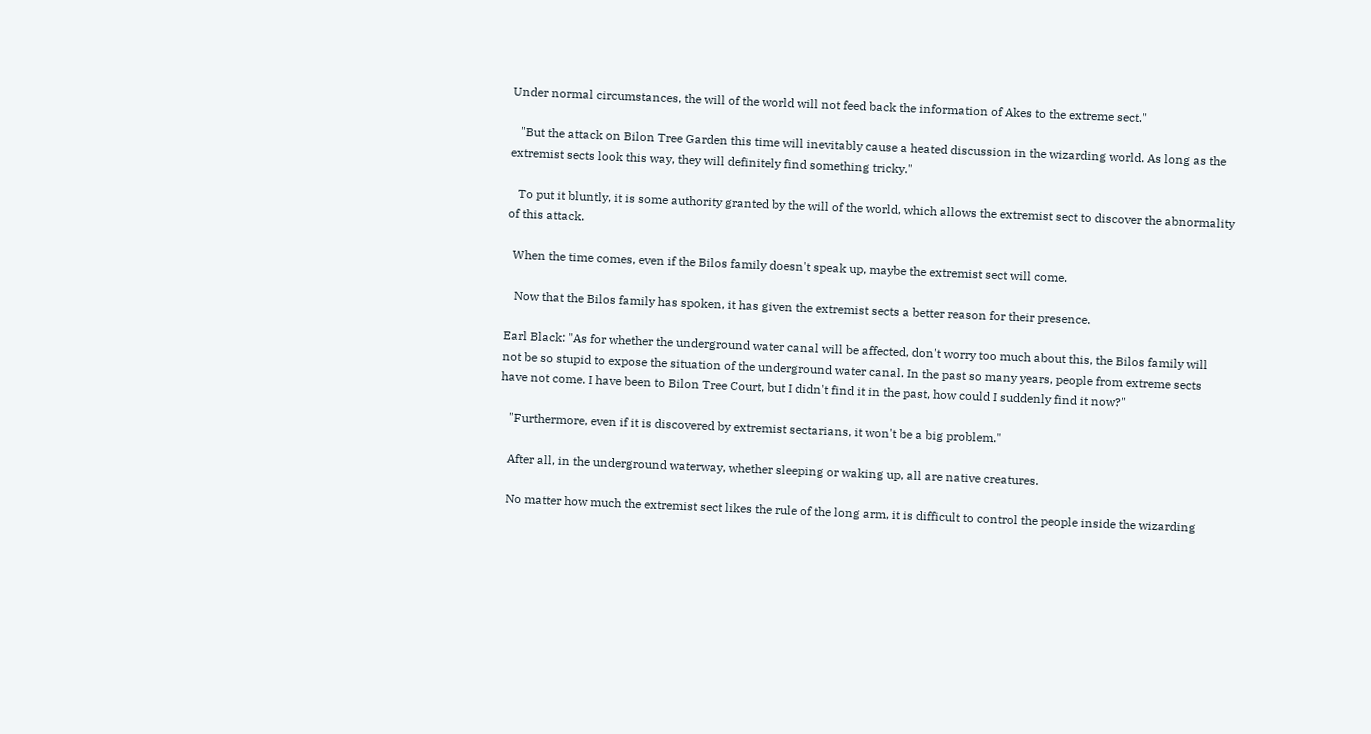Under normal circumstances, the will of the world will not feed back the information of Akes to the extreme sect."

   "But the attack on Bilon Tree Garden this time will inevitably cause a heated discussion in the wizarding world. As long as the extremist sects look this way, they will definitely find something tricky."

   To put it bluntly, it is some authority granted by the will of the world, which allows the extremist sect to discover the abnormality of this attack.

  When the time comes, even if the Bilos family doesn't speak up, maybe the extremist sect will come.

   Now that the Bilos family has spoken, it has given the extremist sects a better reason for their presence.

Earl Black: "As for whether the underground water canal will be affected, don't worry too much about this, the Bilos family will not be so stupid to expose the situation of the underground water canal. In the past so many years, people from extreme sects have not come. I have been to Bilon Tree Court, but I didn't find it in the past, how could I suddenly find it now?"

   "Furthermore, even if it is discovered by extremist sectarians, it won't be a big problem."

   After all, in the underground waterway, whether sleeping or waking up, all are native creatures.

   No matter how much the extremist sect likes the rule of the long arm, it is difficult to control the people inside the wizarding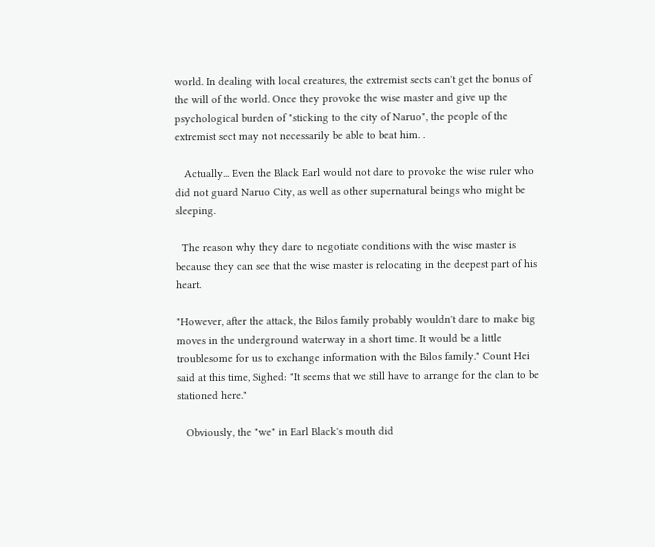world. In dealing with local creatures, the extremist sects can't get the bonus of the will of the world. Once they provoke the wise master and give up the psychological burden of "sticking to the city of Naruo", the people of the extremist sect may not necessarily be able to beat him. .

   Actually... Even the Black Earl would not dare to provoke the wise ruler who did not guard Naruo City, as well as other supernatural beings who might be sleeping.

  The reason why they dare to negotiate conditions with the wise master is because they can see that the wise master is relocating in the deepest part of his heart.

"However, after the attack, the Bilos family probably wouldn't dare to make big moves in the underground waterway in a short time. It would be a little troublesome for us to exchange information with the Bilos family." Count Hei said at this time, Sighed: "It seems that we still have to arrange for the clan to be stationed here."

   Obviously, the "we" in Earl Black's mouth did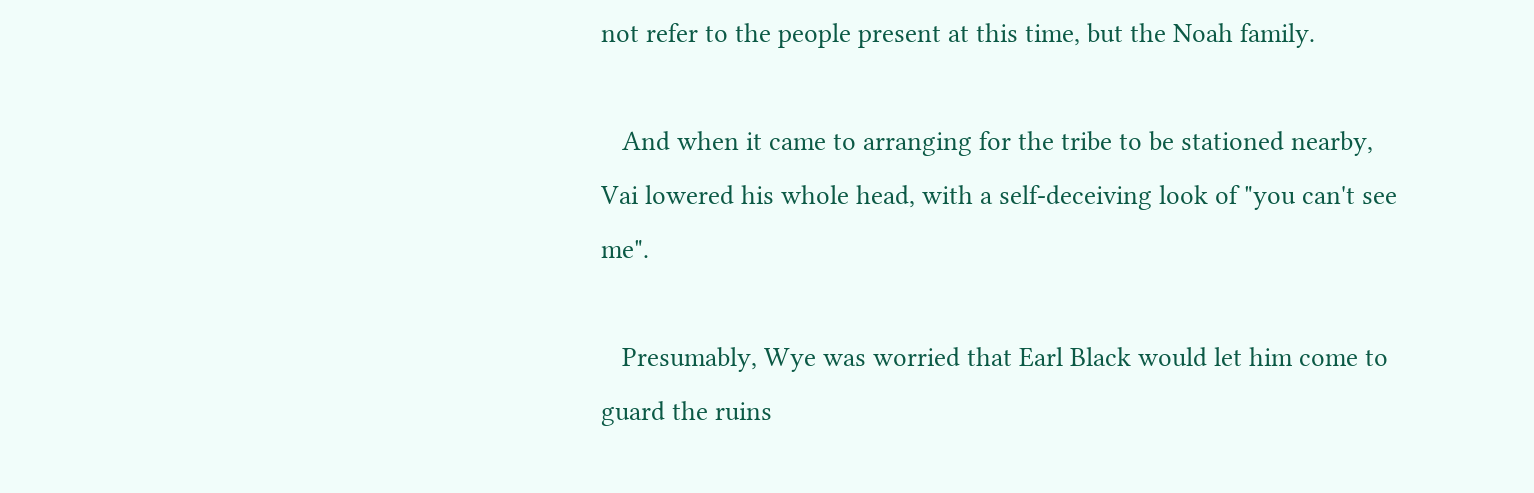not refer to the people present at this time, but the Noah family.

   And when it came to arranging for the tribe to be stationed nearby, Vai lowered his whole head, with a self-deceiving look of "you can't see me".

   Presumably, Wye was worried that Earl Black would let him come to guard the ruins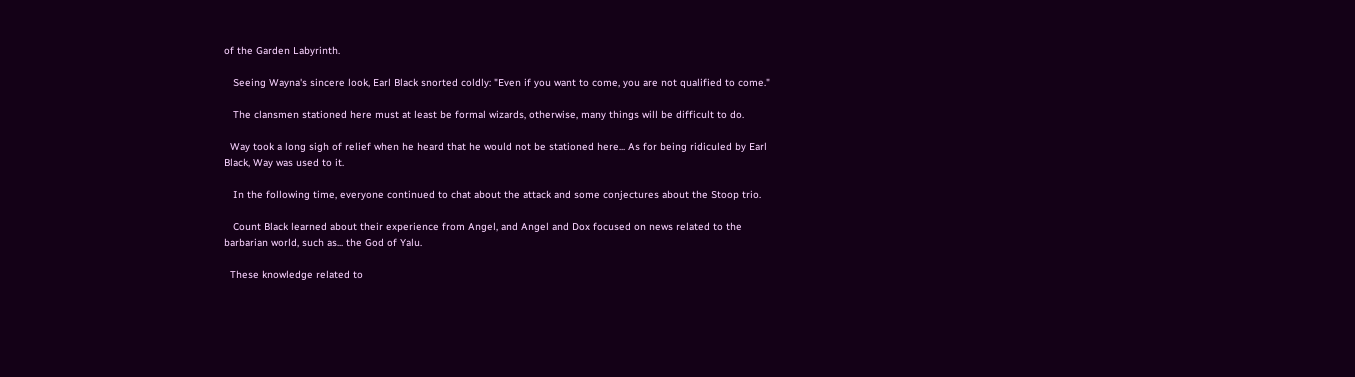of the Garden Labyrinth.

   Seeing Wayna's sincere look, Earl Black snorted coldly: "Even if you want to come, you are not qualified to come."

   The clansmen stationed here must at least be formal wizards, otherwise, many things will be difficult to do.

  Way took a long sigh of relief when he heard that he would not be stationed here... As for being ridiculed by Earl Black, Way was used to it.

   In the following time, everyone continued to chat about the attack and some conjectures about the Stoop trio.

   Count Black learned about their experience from Angel, and Angel and Dox focused on news related to the barbarian world, such as... the God of Yalu.

  These knowledge related to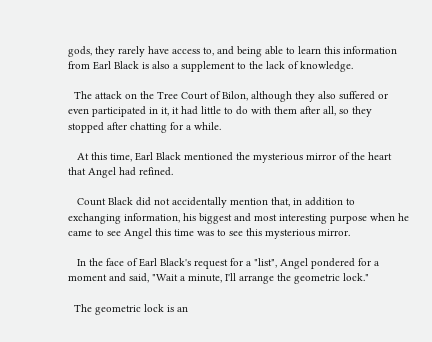gods, they rarely have access to, and being able to learn this information from Earl Black is also a supplement to the lack of knowledge.

  The attack on the Tree Court of Bilon, although they also suffered or even participated in it, it had little to do with them after all, so they stopped after chatting for a while.

   At this time, Earl Black mentioned the mysterious mirror of the heart that Angel had refined.

   Count Black did not accidentally mention that, in addition to exchanging information, his biggest and most interesting purpose when he came to see Angel this time was to see this mysterious mirror.

   In the face of Earl Black's request for a "list", Angel pondered for a moment and said, "Wait a minute, I'll arrange the geometric lock."

  The geometric lock is an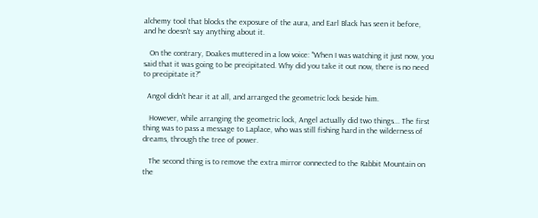alchemy tool that blocks the exposure of the aura, and Earl Black has seen it before, and he doesn't say anything about it.

   On the contrary, Doakes muttered in a low voice: "When I was watching it just now, you said that it was going to be precipitated. Why did you take it out now, there is no need to precipitate it?"

  Angol didn't hear it at all, and arranged the geometric lock beside him.

   However, while arranging the geometric lock, Angel actually did two things... The first thing was to pass a message to Laplace, who was still fishing hard in the wilderness of dreams, through the tree of power.

   The second thing is to remove the extra mirror connected to the Rabbit Mountain on the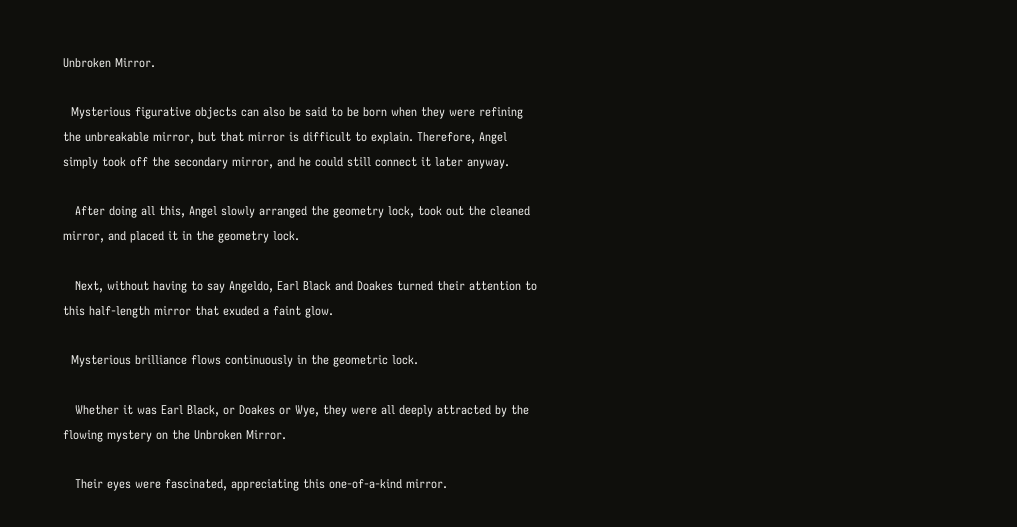Unbroken Mirror.

  Mysterious figurative objects can also be said to be born when they were refining the unbreakable mirror, but that mirror is difficult to explain. Therefore, Angel simply took off the secondary mirror, and he could still connect it later anyway.

   After doing all this, Angel slowly arranged the geometry lock, took out the cleaned mirror, and placed it in the geometry lock.

   Next, without having to say Angeldo, Earl Black and Doakes turned their attention to this half-length mirror that exuded a faint glow.

  Mysterious brilliance flows continuously in the geometric lock.

   Whether it was Earl Black, or Doakes or Wye, they were all deeply attracted by the flowing mystery on the Unbroken Mirror.

   Their eyes were fascinated, appreciating this one-of-a-kind mirror.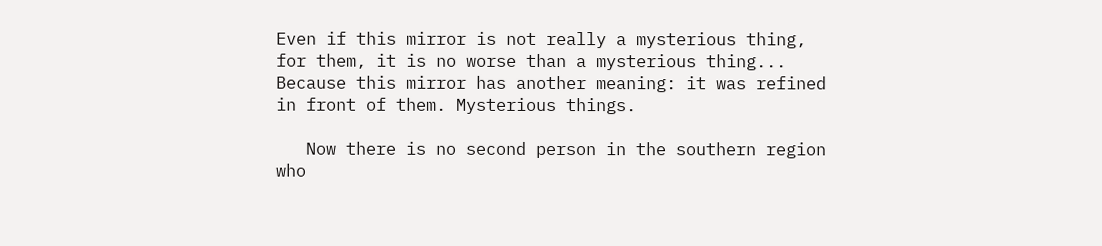Even if this mirror is not really a mysterious thing, for them, it is no worse than a mysterious thing... Because this mirror has another meaning: it was refined in front of them. Mysterious things.

   Now there is no second person in the southern region who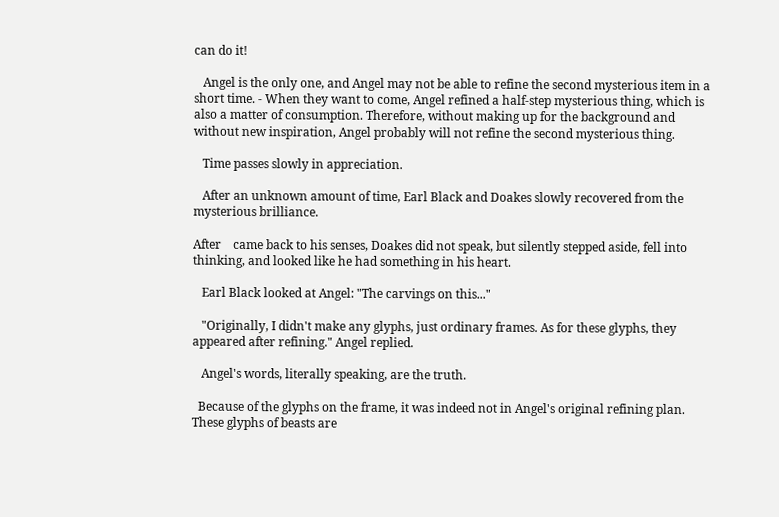can do it!

   Angel is the only one, and Angel may not be able to refine the second mysterious item in a short time. - When they want to come, Angel refined a half-step mysterious thing, which is also a matter of consumption. Therefore, without making up for the background and without new inspiration, Angel probably will not refine the second mysterious thing.

   Time passes slowly in appreciation.

   After an unknown amount of time, Earl Black and Doakes slowly recovered from the mysterious brilliance.

After    came back to his senses, Doakes did not speak, but silently stepped aside, fell into thinking, and looked like he had something in his heart.

   Earl Black looked at Angel: "The carvings on this..."

   "Originally, I didn't make any glyphs, just ordinary frames. As for these glyphs, they appeared after refining." Angel replied.

   Angel's words, literally speaking, are the truth.

  Because of the glyphs on the frame, it was indeed not in Angel's original refining plan. These glyphs of beasts are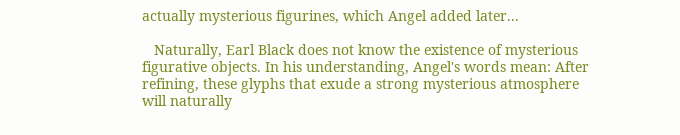actually mysterious figurines, which Angel added later...

   Naturally, Earl Black does not know the existence of mysterious figurative objects. In his understanding, Angel's words mean: After refining, these glyphs that exude a strong mysterious atmosphere will naturally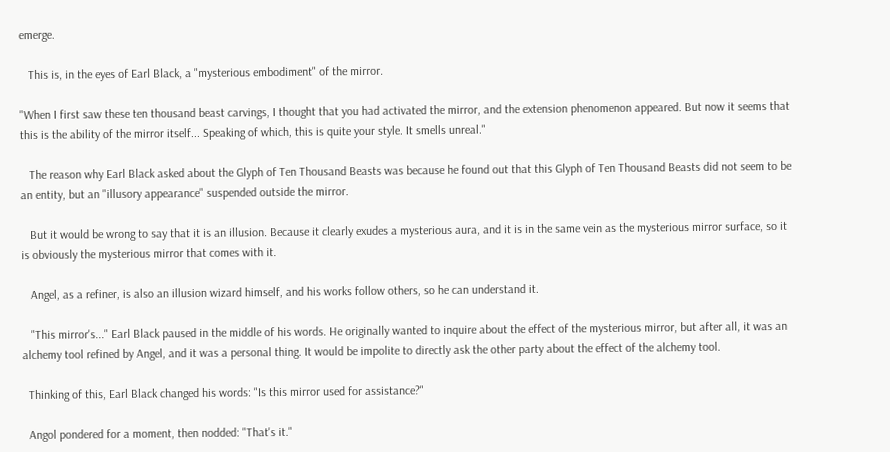emerge.

   This is, in the eyes of Earl Black, a "mysterious embodiment" of the mirror.

"When I first saw these ten thousand beast carvings, I thought that you had activated the mirror, and the extension phenomenon appeared. But now it seems that this is the ability of the mirror itself... Speaking of which, this is quite your style. It smells unreal."

   The reason why Earl Black asked about the Glyph of Ten Thousand Beasts was because he found out that this Glyph of Ten Thousand Beasts did not seem to be an entity, but an "illusory appearance" suspended outside the mirror.

   But it would be wrong to say that it is an illusion. Because it clearly exudes a mysterious aura, and it is in the same vein as the mysterious mirror surface, so it is obviously the mysterious mirror that comes with it.

   Angel, as a refiner, is also an illusion wizard himself, and his works follow others, so he can understand it.

   "This mirror's..." Earl Black paused in the middle of his words. He originally wanted to inquire about the effect of the mysterious mirror, but after all, it was an alchemy tool refined by Angel, and it was a personal thing. It would be impolite to directly ask the other party about the effect of the alchemy tool.

  Thinking of this, Earl Black changed his words: "Is this mirror used for assistance?"

  Angol pondered for a moment, then nodded: "That's it."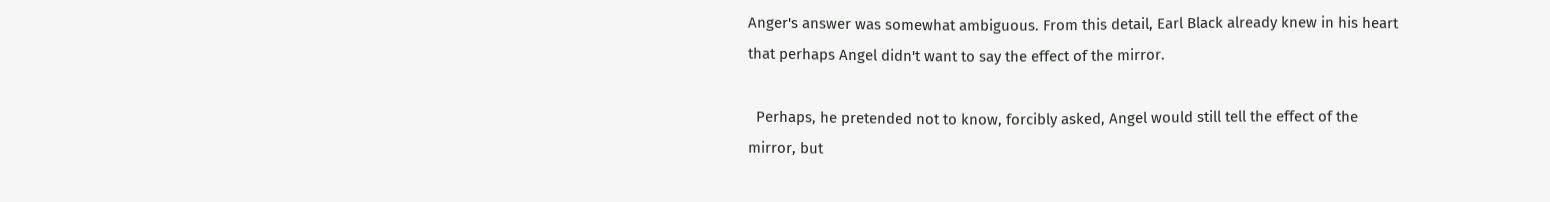Anger's answer was somewhat ambiguous. From this detail, Earl Black already knew in his heart that perhaps Angel didn't want to say the effect of the mirror.

  Perhaps, he pretended not to know, forcibly asked, Angel would still tell the effect of the mirror, but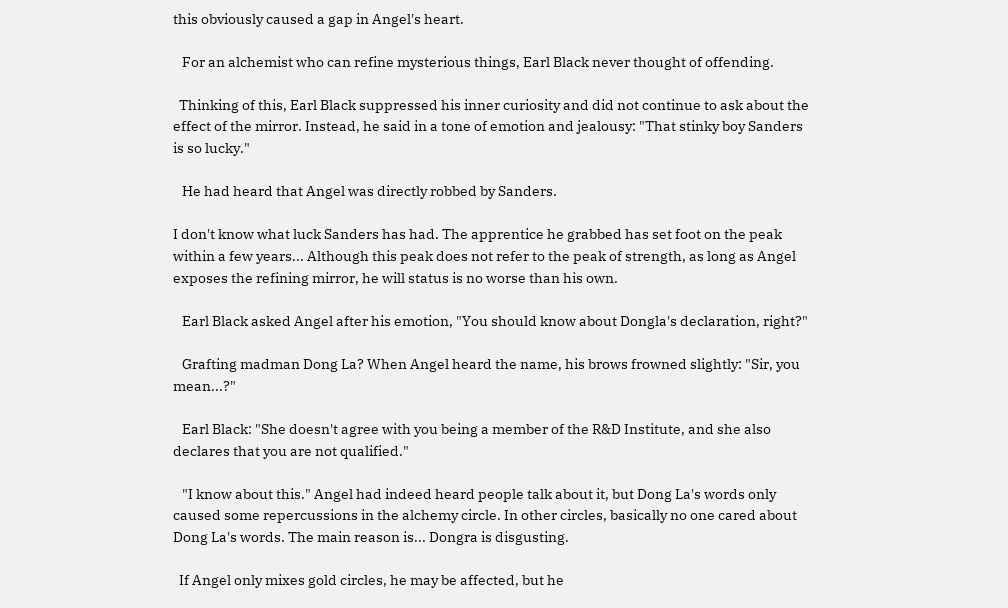this obviously caused a gap in Angel's heart.

   For an alchemist who can refine mysterious things, Earl Black never thought of offending.

  Thinking of this, Earl Black suppressed his inner curiosity and did not continue to ask about the effect of the mirror. Instead, he said in a tone of emotion and jealousy: "That stinky boy Sanders is so lucky."

   He had heard that Angel was directly robbed by Sanders.

I don't know what luck Sanders has had. The apprentice he grabbed has set foot on the peak within a few years... Although this peak does not refer to the peak of strength, as long as Angel exposes the refining mirror, he will status is no worse than his own.

   Earl Black asked Angel after his emotion, "You should know about Dongla's declaration, right?"

   Grafting madman Dong La? When Angel heard the name, his brows frowned slightly: "Sir, you mean...?"

   Earl Black: "She doesn't agree with you being a member of the R&D Institute, and she also declares that you are not qualified."

   "I know about this." Angel had indeed heard people talk about it, but Dong La's words only caused some repercussions in the alchemy circle. In other circles, basically no one cared about Dong La's words. The main reason is... Dongra is disgusting.

  If Angel only mixes gold circles, he may be affected, but he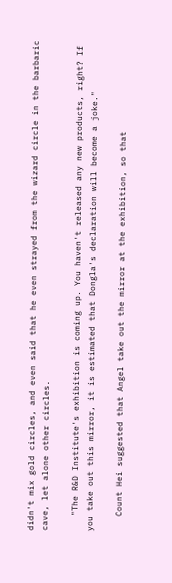didn't mix gold circles, and even said that he even strayed from the wizard circle in the barbaric cave, let alone other circles.

   "The R&D Institute's exhibition is coming up. You haven't released any new products, right? If you take out this mirror, it is estimated that Dongla's declaration will become a joke."

   Count Hei suggested that Angel take out the mirror at the exhibition, so that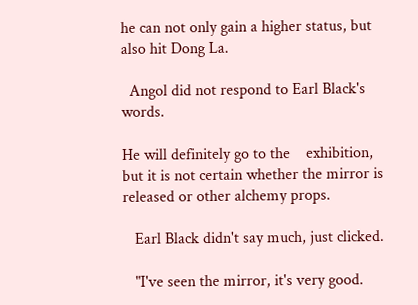he can not only gain a higher status, but also hit Dong La.

  Angol did not respond to Earl Black's words.

He will definitely go to the    exhibition, but it is not certain whether the mirror is released or other alchemy props.

   Earl Black didn't say much, just clicked.

   "I've seen the mirror, it's very good.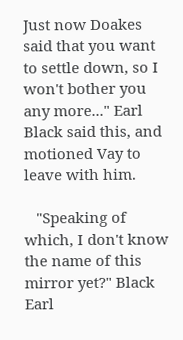Just now Doakes said that you want to settle down, so I won't bother you any more..." Earl Black said this, and motioned Vay to leave with him.

   "Speaking of which, I don't know the name of this mirror yet?" Black Earl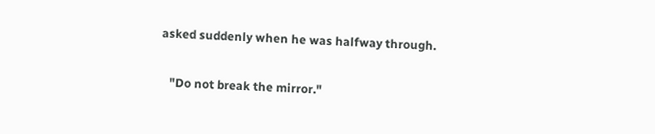asked suddenly when he was halfway through.

   "Do not break the mirror."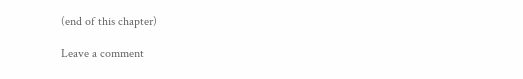(end of this chapter)

Leave a comment